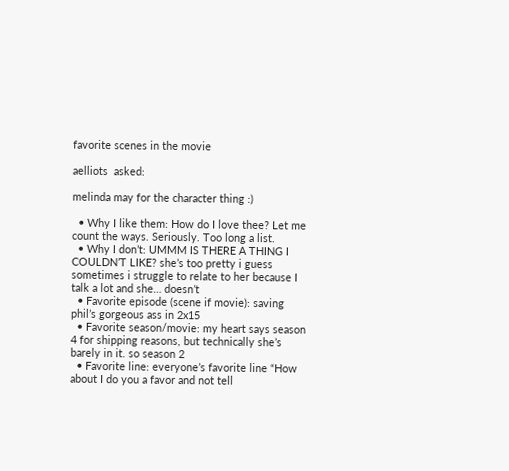favorite scenes in the movie

aelliots  asked:

melinda may for the character thing :)

  • Why I like them: How do I love thee? Let me count the ways. Seriously. Too long a list.
  • Why I don’t: UMMM IS THERE A THING I COULDN’T LIKE? she’s too pretty i guess sometimes i struggle to relate to her because I talk a lot and she… doesn’t
  • Favorite episode (scene if movie): saving phil’s gorgeous ass in 2x15
  • Favorite season/movie: my heart says season 4 for shipping reasons, but technically she’s barely in it. so season 2
  • Favorite line: everyone’s favorite line “How about I do you a favor and not tell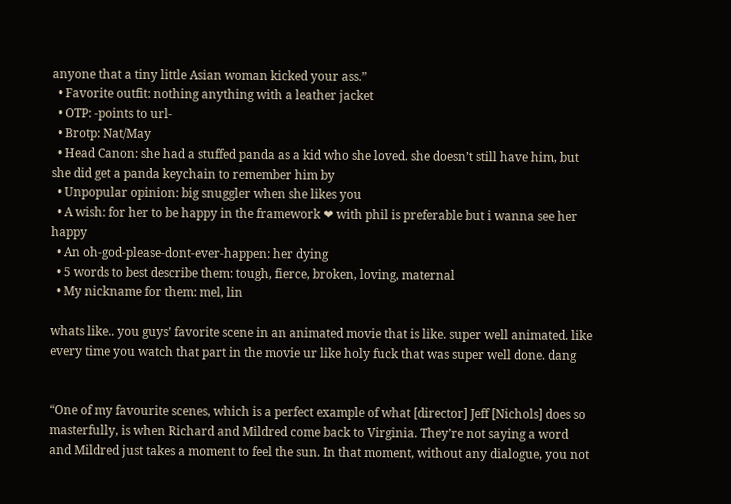anyone that a tiny little Asian woman kicked your ass.”
  • Favorite outfit: nothing anything with a leather jacket
  • OTP: -points to url-
  • Brotp: Nat/May
  • Head Canon: she had a stuffed panda as a kid who she loved. she doesn’t still have him, but she did get a panda keychain to remember him by
  • Unpopular opinion: big snuggler when she likes you
  • A wish: for her to be happy in the framework ❤ with phil is preferable but i wanna see her happy
  • An oh-god-please-dont-ever-happen: her dying
  • 5 words to best describe them: tough, fierce, broken, loving, maternal
  • My nickname for them: mel, lin

whats like.. you guys’ favorite scene in an animated movie that is like. super well animated. like every time you watch that part in the movie ur like holy fuck that was super well done. dang


“One of my favourite scenes, which is a perfect example of what [director] Jeff [Nichols] does so masterfully, is when Richard and Mildred come back to Virginia. They’re not saying a word and Mildred just takes a moment to feel the sun. In that moment, without any dialogue, you not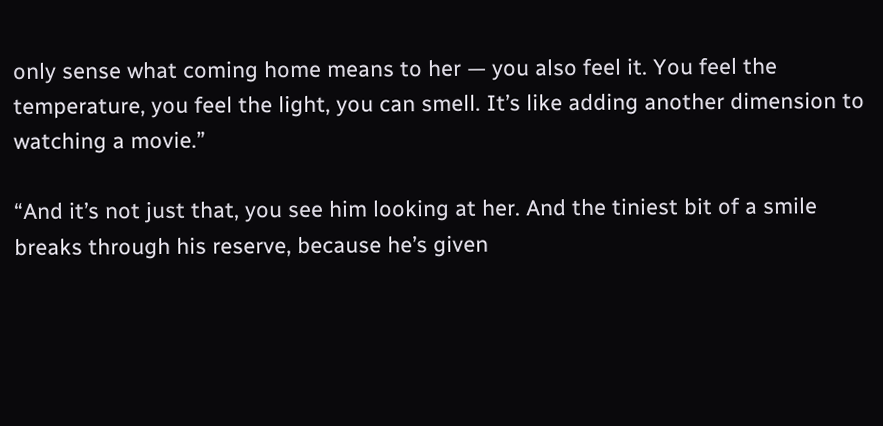only sense what coming home means to her — you also feel it. You feel the temperature, you feel the light, you can smell. It’s like adding another dimension to watching a movie.”

“And it’s not just that, you see him looking at her. And the tiniest bit of a smile breaks through his reserve, because he’s given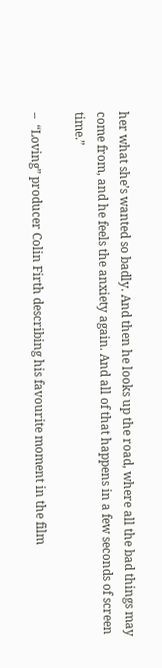her what she’s wanted so badly. And then he looks up the road, where all the bad things may come from, and he feels the anxiety again. And all of that happens in a few seconds of screen time.”

–  “Loving” producer Colin Firth describing his favourite moment in the film